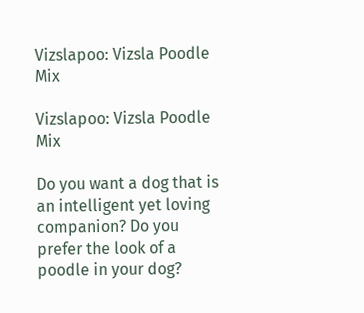Vizslapoo: Vizsla Poodle Mix

Vizslapoo: Vizsla Poodle Mix

Do you want a dog that is an intelligent yet loving companion? Do you prefer the look of a poodle in your dog?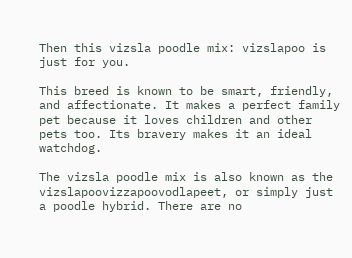Then this vizsla poodle mix: vizslapoo is just for you.

This breed is known to be smart, friendly, and affectionate. It makes a perfect family pet because it loves children and other pets too. Its bravery makes it an ideal watchdog.

The vizsla poodle mix is also known as the vizslapoovizzapoovodlapeet, or simply just a poodle hybrid. There are no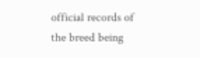official records of the breed being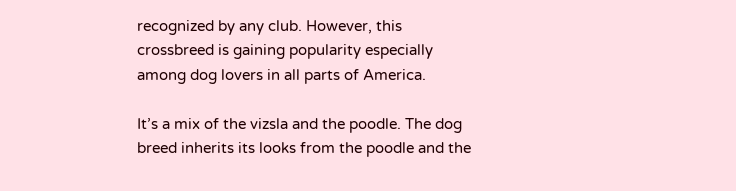recognized by any club. However, this crossbreed is gaining popularity especially among dog lovers in all parts of America.

It’s a mix of the vizsla and the poodle. The dog breed inherits its looks from the poodle and the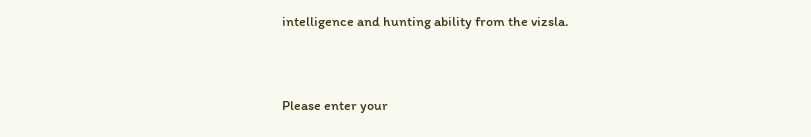intelligence and hunting ability from the vizsla.


Please enter your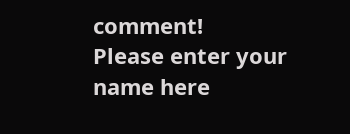comment!
Please enter your name here